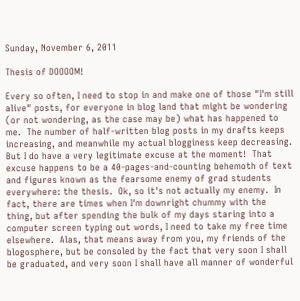Sunday, November 6, 2011

Thesis of DOOOOM!

Every so often, I need to stop in and make one of those "I'm still alive" posts, for everyone in blog land that might be wondering (or not wondering, as the case may be) what has happened to me.  The number of half-written blog posts in my drafts keeps increasing, and meanwhile my actual blogginess keep decreasing.  But I do have a very legitimate excuse at the moment!  That excuse happens to be a 40-pages-and-counting behemoth of text and figures known as the fearsome enemy of grad students everywhere: the thesis.  Ok, so it's not actually my enemy.  In fact, there are times when I'm downright chummy with the thing, but after spending the bulk of my days staring into a computer screen typing out words, I need to take my free time elsewhere.  Alas, that means away from you, my friends of the blogosphere, but be consoled by the fact that very soon I shall be graduated, and very soon I shall have all manner of wonderful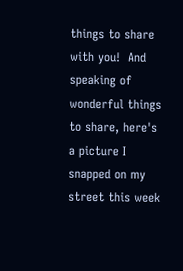things to share with you!  And speaking of wonderful things to share, here's a picture I snapped on my street this week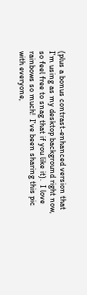(plus a bonus contrast-enhanced version that I'm using as my desktop background right now, so feel free to snag that if you like it).  I love rainbows so much!  I've been sharing this pic with everyone,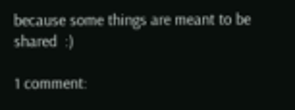because some things are meant to be shared  :)

1 comment: